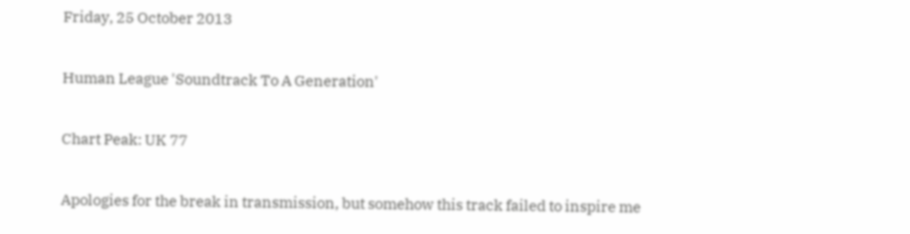Friday, 25 October 2013

Human League 'Soundtrack To A Generation'

Chart Peak: UK 77

Apologies for the break in transmission, but somehow this track failed to inspire me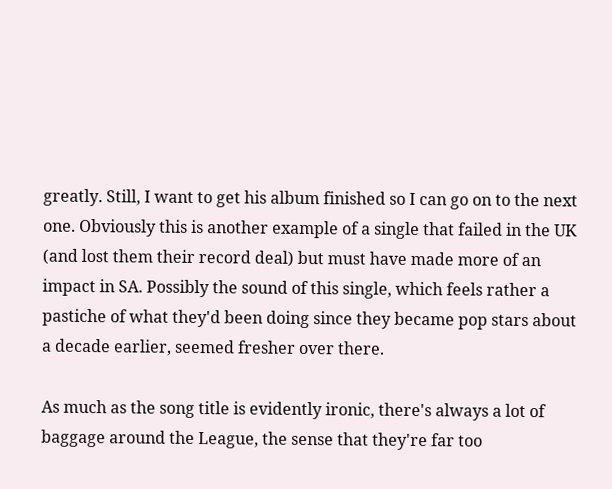greatly. Still, I want to get his album finished so I can go on to the next one. Obviously this is another example of a single that failed in the UK (and lost them their record deal) but must have made more of an impact in SA. Possibly the sound of this single, which feels rather a pastiche of what they'd been doing since they became pop stars about a decade earlier, seemed fresher over there.

As much as the song title is evidently ironic, there's always a lot of baggage around the League, the sense that they're far too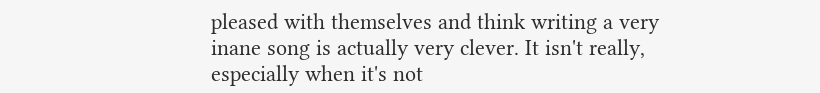pleased with themselves and think writing a very inane song is actually very clever. It isn't really, especially when it's not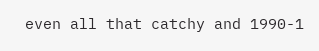even all that catchy and 1990-1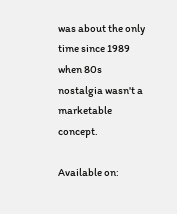was about the only time since 1989 when 80s nostalgia wasn't a marketable concept.

Available on: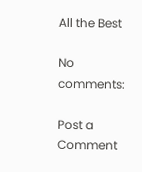All the Best

No comments:

Post a Comment